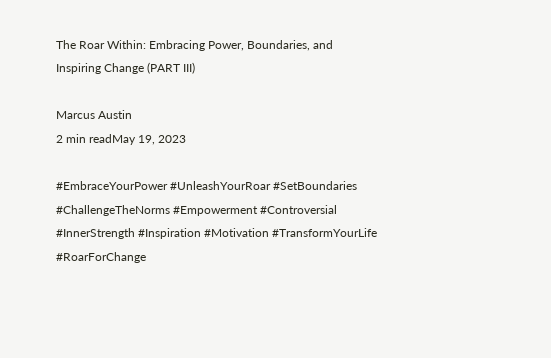The Roar Within: Embracing Power, Boundaries, and Inspiring Change (PART III)

Marcus Austin
2 min readMay 19, 2023

#EmbraceYourPower #UnleashYourRoar #SetBoundaries #ChallengeTheNorms #Empowerment #Controversial #InnerStrength #Inspiration #Motivation #TransformYourLife #RoarForChange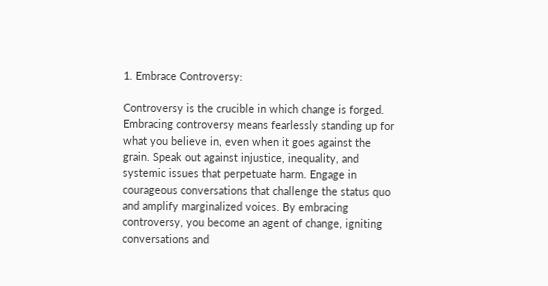1. Embrace Controversy:

Controversy is the crucible in which change is forged. Embracing controversy means fearlessly standing up for what you believe in, even when it goes against the grain. Speak out against injustice, inequality, and systemic issues that perpetuate harm. Engage in courageous conversations that challenge the status quo and amplify marginalized voices. By embracing controversy, you become an agent of change, igniting conversations and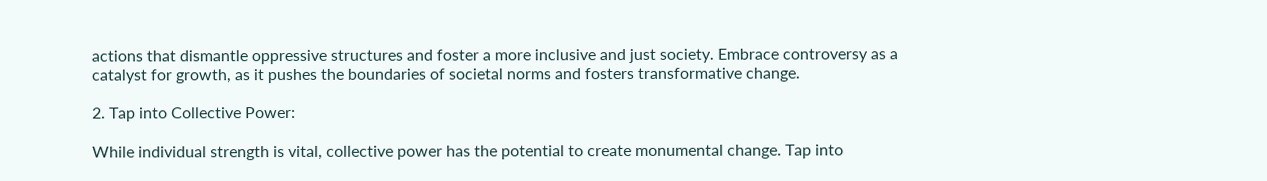actions that dismantle oppressive structures and foster a more inclusive and just society. Embrace controversy as a catalyst for growth, as it pushes the boundaries of societal norms and fosters transformative change.

2. Tap into Collective Power:

While individual strength is vital, collective power has the potential to create monumental change. Tap into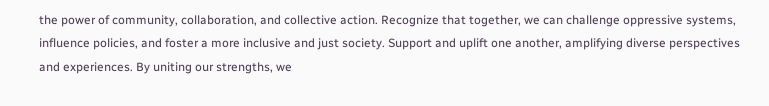the power of community, collaboration, and collective action. Recognize that together, we can challenge oppressive systems, influence policies, and foster a more inclusive and just society. Support and uplift one another, amplifying diverse perspectives and experiences. By uniting our strengths, we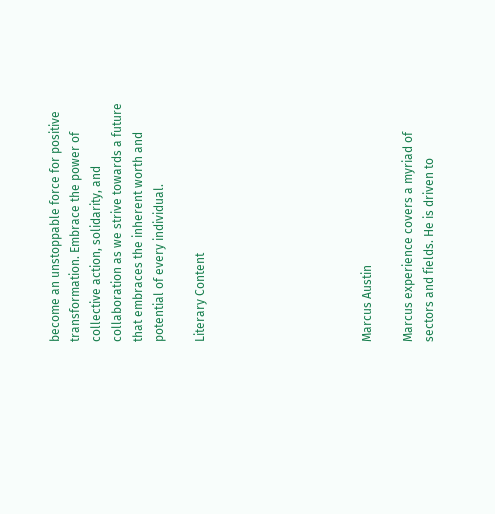become an unstoppable force for positive transformation. Embrace the power of collective action, solidarity, and collaboration as we strive towards a future that embraces the inherent worth and potential of every individual.

Literary Content







Marcus Austin

Marcus experience covers a myriad of sectors and fields. He is driven to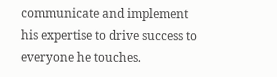communicate and implement his expertise to drive success to everyone he touches.